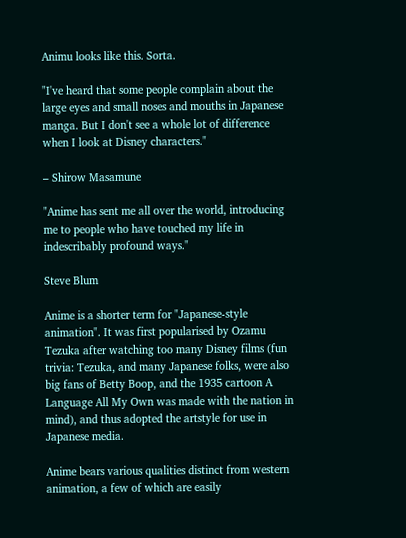Animu looks like this. Sorta.

"I've heard that some people complain about the large eyes and small noses and mouths in Japanese manga. But I don't see a whole lot of difference when I look at Disney characters."

– Shirow Masamune

"Anime has sent me all over the world, introducing me to people who have touched my life in indescribably profound ways."

Steve Blum

Anime is a shorter term for "Japanese-style animation". It was first popularised by Ozamu Tezuka after watching too many Disney films (fun trivia: Tezuka, and many Japanese folks, were also big fans of Betty Boop, and the 1935 cartoon A Language All My Own was made with the nation in mind), and thus adopted the artstyle for use in Japanese media.

Anime bears various qualities distinct from western animation, a few of which are easily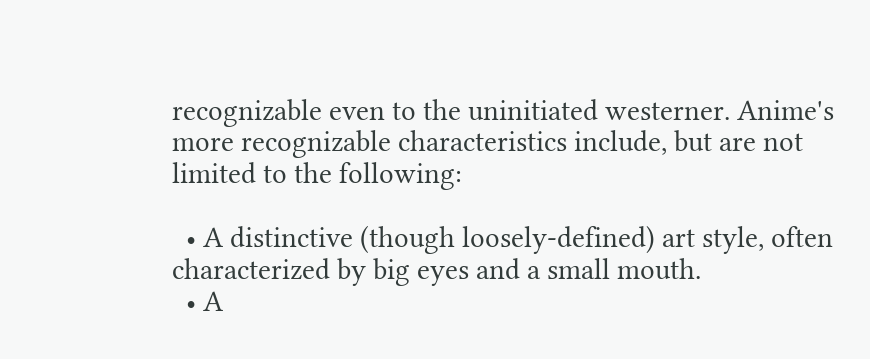recognizable even to the uninitiated westerner. Anime's more recognizable characteristics include, but are not limited to the following:

  • A distinctive (though loosely-defined) art style, often characterized by big eyes and a small mouth.
  • A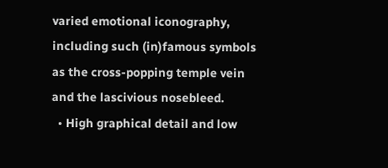varied emotional iconography, including such (in)famous symbols as the cross-popping temple vein and the lascivious nosebleed.
  • High graphical detail and low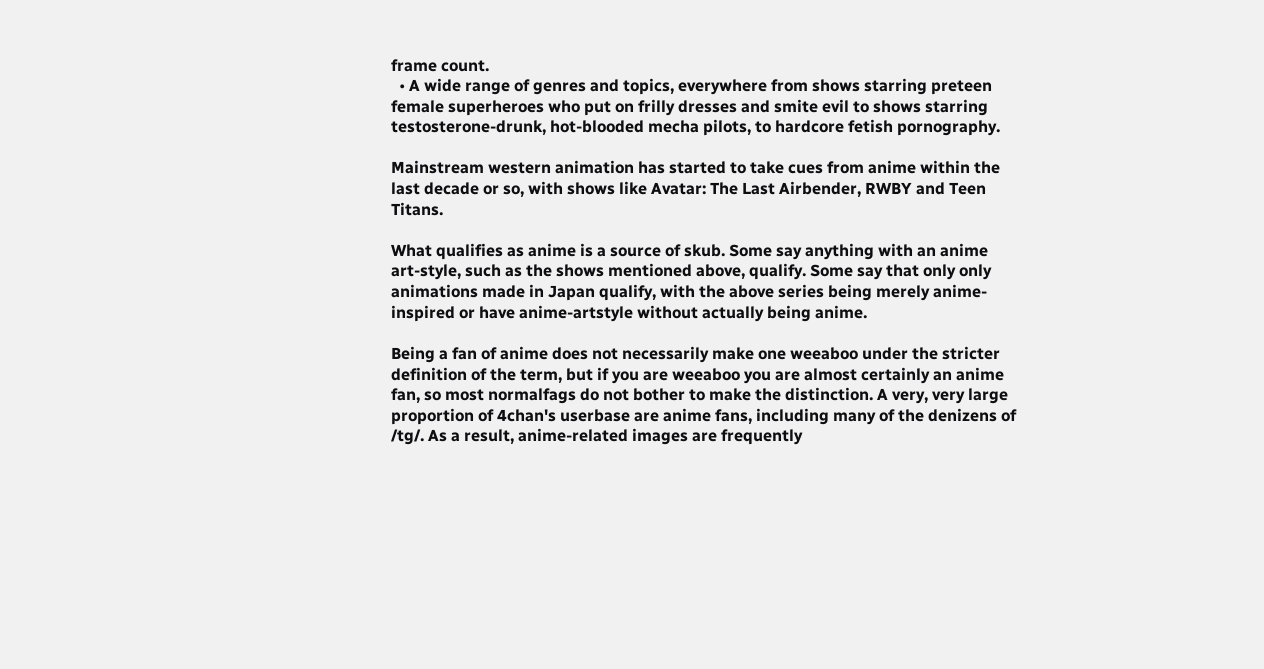frame count.
  • A wide range of genres and topics, everywhere from shows starring preteen female superheroes who put on frilly dresses and smite evil to shows starring testosterone-drunk, hot-blooded mecha pilots, to hardcore fetish pornography.

Mainstream western animation has started to take cues from anime within the last decade or so, with shows like Avatar: The Last Airbender, RWBY and Teen Titans.

What qualifies as anime is a source of skub. Some say anything with an anime art-style, such as the shows mentioned above, qualify. Some say that only only animations made in Japan qualify, with the above series being merely anime-inspired or have anime-artstyle without actually being anime.

Being a fan of anime does not necessarily make one weeaboo under the stricter definition of the term, but if you are weeaboo you are almost certainly an anime fan, so most normalfags do not bother to make the distinction. A very, very large proportion of 4chan's userbase are anime fans, including many of the denizens of /tg/. As a result, anime-related images are frequently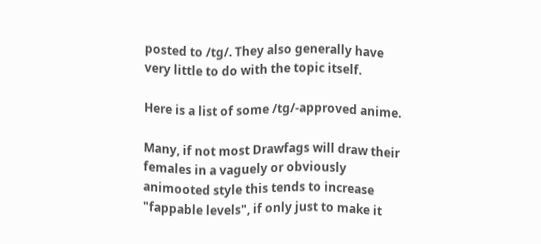posted to /tg/. They also generally have very little to do with the topic itself.

Here is a list of some /tg/-approved anime.

Many, if not most Drawfags will draw their females in a vaguely or obviously animooted style this tends to increase "fappable levels", if only just to make it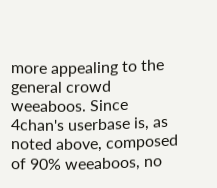more appealing to the general crowd weeaboos. Since 4chan's userbase is, as noted above, composed of 90% weeaboos, no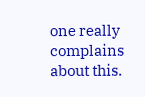one really complains about this.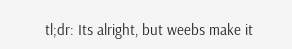tl;dr: Its alright, but weebs make it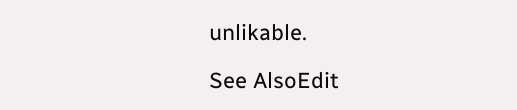unlikable.

See AlsoEdit